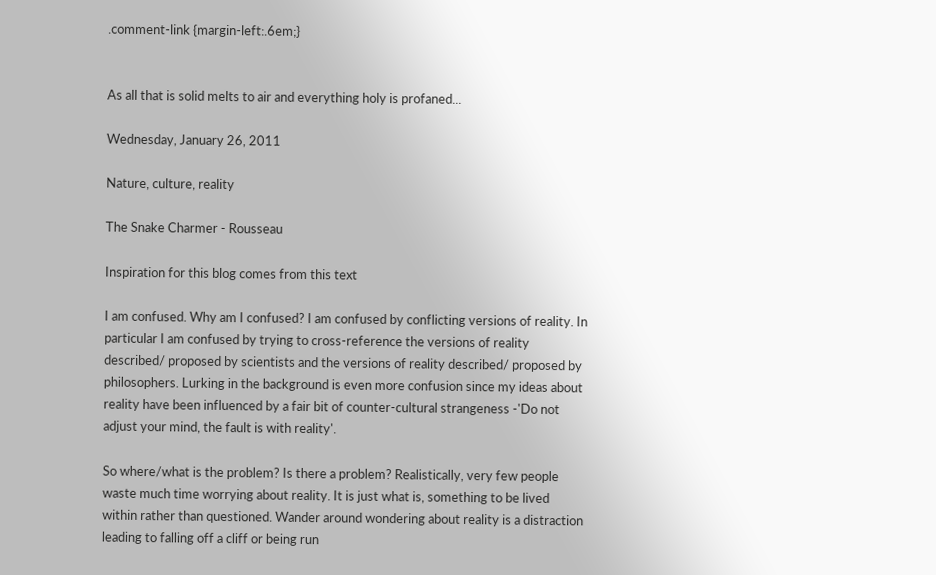.comment-link {margin-left:.6em;}


As all that is solid melts to air and everything holy is profaned...

Wednesday, January 26, 2011

Nature, culture, reality

The Snake Charmer - Rousseau

Inspiration for this blog comes from this text

I am confused. Why am I confused? I am confused by conflicting versions of reality. In particular I am confused by trying to cross-reference the versions of reality described/ proposed by scientists and the versions of reality described/ proposed by philosophers. Lurking in the background is even more confusion since my ideas about reality have been influenced by a fair bit of counter-cultural strangeness -'Do not adjust your mind, the fault is with reality'.

So where/what is the problem? Is there a problem? Realistically, very few people waste much time worrying about reality. It is just what is, something to be lived within rather than questioned. Wander around wondering about reality is a distraction leading to falling off a cliff or being run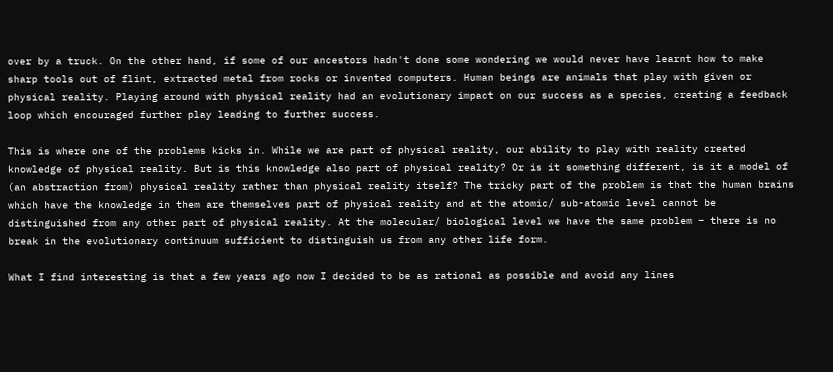over by a truck. On the other hand, if some of our ancestors hadn't done some wondering we would never have learnt how to make sharp tools out of flint, extracted metal from rocks or invented computers. Human beings are animals that play with given or physical reality. Playing around with physical reality had an evolutionary impact on our success as a species, creating a feedback loop which encouraged further play leading to further success.

This is where one of the problems kicks in. While we are part of physical reality, our ability to play with reality created knowledge of physical reality. But is this knowledge also part of physical reality? Or is it something different, is it a model of (an abstraction from) physical reality rather than physical reality itself? The tricky part of the problem is that the human brains which have the knowledge in them are themselves part of physical reality and at the atomic/ sub-atomic level cannot be distinguished from any other part of physical reality. At the molecular/ biological level we have the same problem – there is no break in the evolutionary continuum sufficient to distinguish us from any other life form.

What I find interesting is that a few years ago now I decided to be as rational as possible and avoid any lines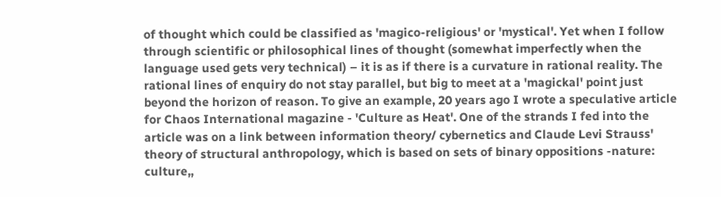of thought which could be classified as 'magico-religious' or 'mystical'. Yet when I follow through scientific or philosophical lines of thought (somewhat imperfectly when the language used gets very technical) – it is as if there is a curvature in rational reality. The rational lines of enquiry do not stay parallel, but big to meet at a 'magickal' point just beyond the horizon of reason. To give an example, 20 years ago I wrote a speculative article for Chaos International magazine - 'Culture as Heat'. One of the strands I fed into the article was on a link between information theory/ cybernetics and Claude Levi Strauss' theory of structural anthropology, which is based on sets of binary oppositions -nature: culture,,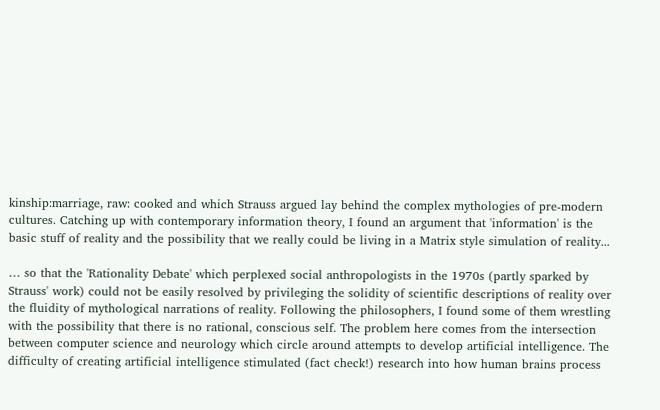kinship:marriage, raw: cooked and which Strauss argued lay behind the complex mythologies of pre-modern cultures. Catching up with contemporary information theory, I found an argument that 'information' is the basic stuff of reality and the possibility that we really could be living in a Matrix style simulation of reality...

… so that the 'Rationality Debate' which perplexed social anthropologists in the 1970s (partly sparked by Strauss' work) could not be easily resolved by privileging the solidity of scientific descriptions of reality over the fluidity of mythological narrations of reality. Following the philosophers, I found some of them wrestling with the possibility that there is no rational, conscious self. The problem here comes from the intersection between computer science and neurology which circle around attempts to develop artificial intelligence. The difficulty of creating artificial intelligence stimulated (fact check!) research into how human brains process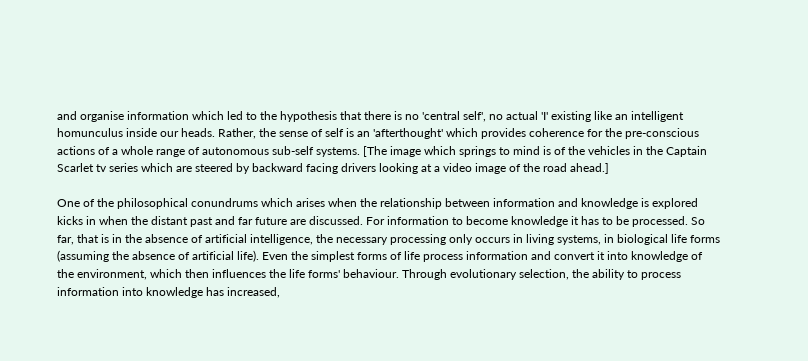and organise information which led to the hypothesis that there is no 'central self', no actual 'I' existing like an intelligent homunculus inside our heads. Rather, the sense of self is an 'afterthought' which provides coherence for the pre-conscious actions of a whole range of autonomous sub-self systems. [The image which springs to mind is of the vehicles in the Captain Scarlet tv series which are steered by backward facing drivers looking at a video image of the road ahead.]

One of the philosophical conundrums which arises when the relationship between information and knowledge is explored kicks in when the distant past and far future are discussed. For information to become knowledge it has to be processed. So far, that is in the absence of artificial intelligence, the necessary processing only occurs in living systems, in biological life forms (assuming the absence of artificial life). Even the simplest forms of life process information and convert it into knowledge of the environment, which then influences the life forms' behaviour. Through evolutionary selection, the ability to process information into knowledge has increased,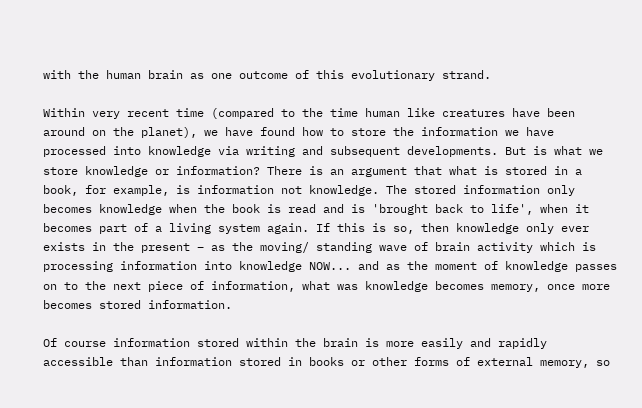with the human brain as one outcome of this evolutionary strand.

Within very recent time (compared to the time human like creatures have been around on the planet), we have found how to store the information we have processed into knowledge via writing and subsequent developments. But is what we store knowledge or information? There is an argument that what is stored in a book, for example, is information not knowledge. The stored information only becomes knowledge when the book is read and is 'brought back to life', when it becomes part of a living system again. If this is so, then knowledge only ever exists in the present – as the moving/ standing wave of brain activity which is processing information into knowledge NOW... and as the moment of knowledge passes on to the next piece of information, what was knowledge becomes memory, once more becomes stored information.

Of course information stored within the brain is more easily and rapidly accessible than information stored in books or other forms of external memory, so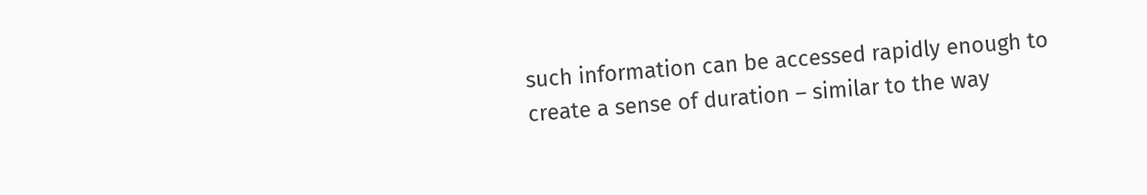such information can be accessed rapidly enough to create a sense of duration – similar to the way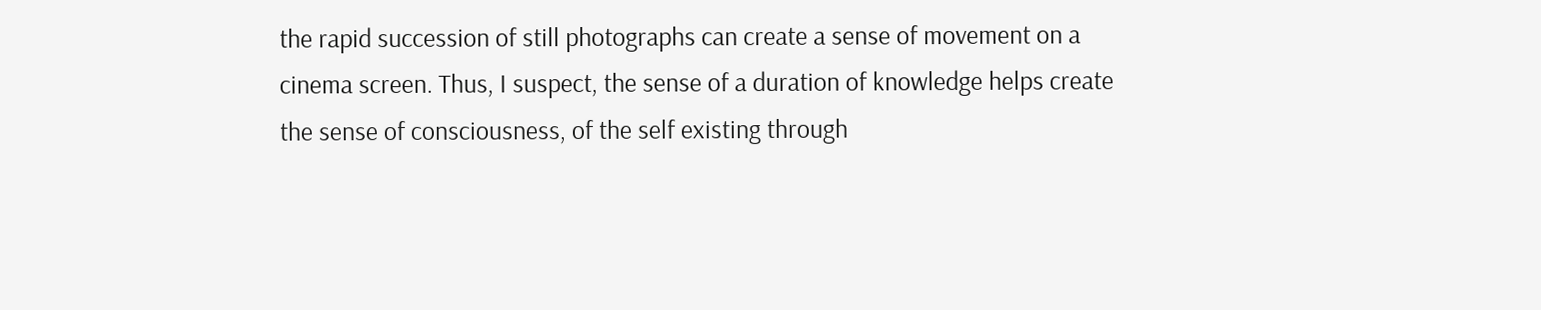the rapid succession of still photographs can create a sense of movement on a cinema screen. Thus, I suspect, the sense of a duration of knowledge helps create the sense of consciousness, of the self existing through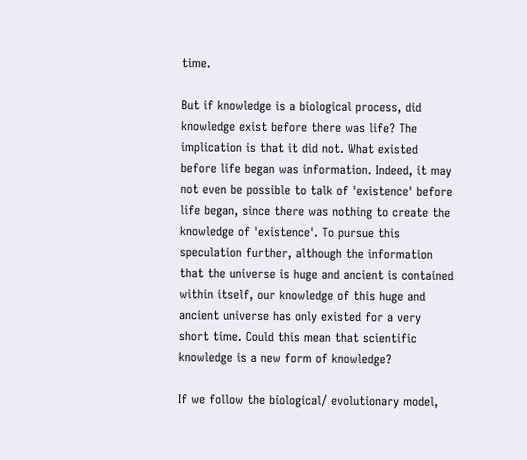time.

But if knowledge is a biological process, did knowledge exist before there was life? The implication is that it did not. What existed before life began was information. Indeed, it may not even be possible to talk of 'existence' before life began, since there was nothing to create the knowledge of 'existence'. To pursue this speculation further, although the information that the universe is huge and ancient is contained within itself, our knowledge of this huge and ancient universe has only existed for a very short time. Could this mean that scientific knowledge is a new form of knowledge?

If we follow the biological/ evolutionary model,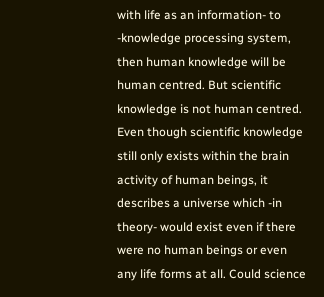with life as an information- to -knowledge processing system, then human knowledge will be human centred. But scientific knowledge is not human centred. Even though scientific knowledge still only exists within the brain activity of human beings, it describes a universe which -in theory- would exist even if there were no human beings or even any life forms at all. Could science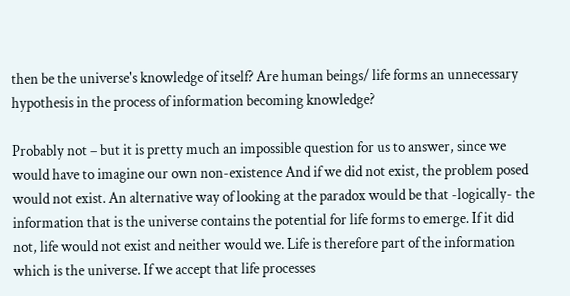then be the universe's knowledge of itself? Are human beings/ life forms an unnecessary hypothesis in the process of information becoming knowledge?

Probably not – but it is pretty much an impossible question for us to answer, since we would have to imagine our own non-existence And if we did not exist, the problem posed would not exist. An alternative way of looking at the paradox would be that -logically- the information that is the universe contains the potential for life forms to emerge. If it did not, life would not exist and neither would we. Life is therefore part of the information which is the universe. If we accept that life processes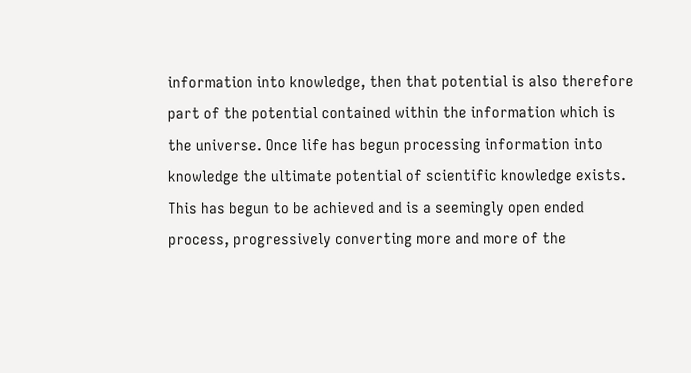information into knowledge, then that potential is also therefore part of the potential contained within the information which is the universe. Once life has begun processing information into knowledge the ultimate potential of scientific knowledge exists. This has begun to be achieved and is a seemingly open ended process, progressively converting more and more of the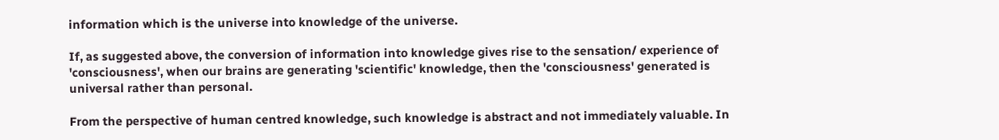information which is the universe into knowledge of the universe.

If, as suggested above, the conversion of information into knowledge gives rise to the sensation/ experience of 'consciousness', when our brains are generating 'scientific' knowledge, then the 'consciousness' generated is universal rather than personal.

From the perspective of human centred knowledge, such knowledge is abstract and not immediately valuable. In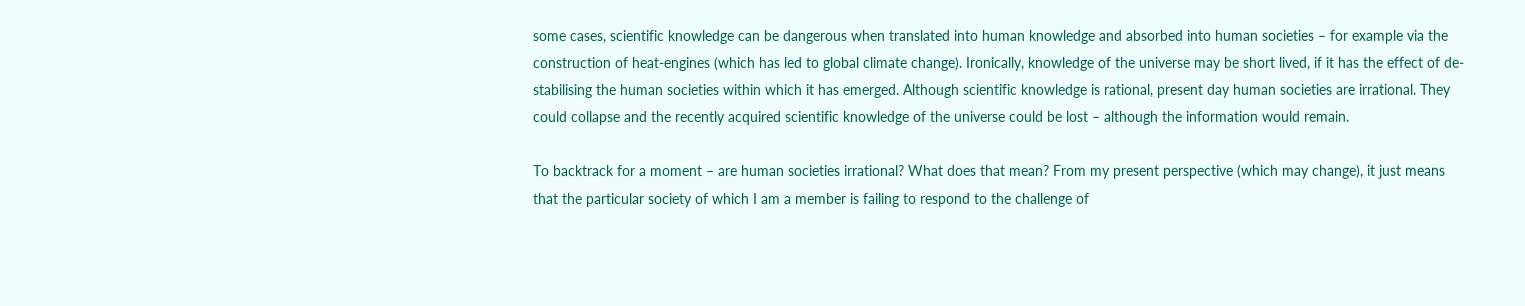some cases, scientific knowledge can be dangerous when translated into human knowledge and absorbed into human societies – for example via the construction of heat-engines (which has led to global climate change). Ironically, knowledge of the universe may be short lived, if it has the effect of de-stabilising the human societies within which it has emerged. Although scientific knowledge is rational, present day human societies are irrational. They could collapse and the recently acquired scientific knowledge of the universe could be lost – although the information would remain.

To backtrack for a moment – are human societies irrational? What does that mean? From my present perspective (which may change), it just means that the particular society of which I am a member is failing to respond to the challenge of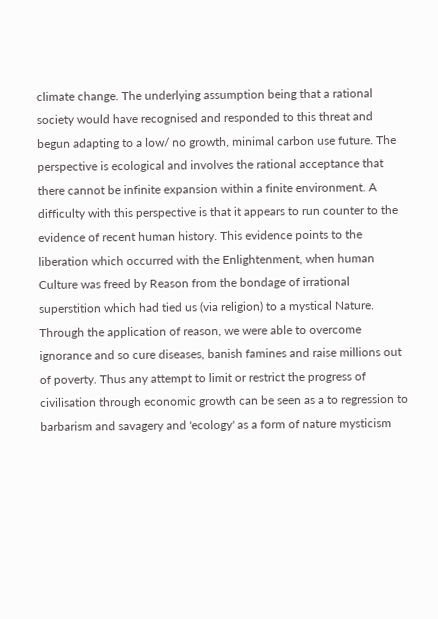climate change. The underlying assumption being that a rational society would have recognised and responded to this threat and begun adapting to a low/ no growth, minimal carbon use future. The perspective is ecological and involves the rational acceptance that there cannot be infinite expansion within a finite environment. A difficulty with this perspective is that it appears to run counter to the evidence of recent human history. This evidence points to the liberation which occurred with the Enlightenment, when human Culture was freed by Reason from the bondage of irrational superstition which had tied us (via religion) to a mystical Nature. Through the application of reason, we were able to overcome ignorance and so cure diseases, banish famines and raise millions out of poverty. Thus any attempt to limit or restrict the progress of civilisation through economic growth can be seen as a to regression to barbarism and savagery and 'ecology' as a form of nature mysticism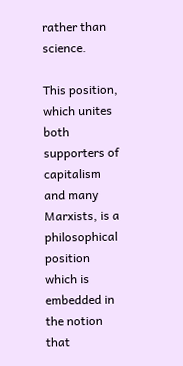rather than science.

This position, which unites both supporters of capitalism and many Marxists, is a philosophical position which is embedded in the notion that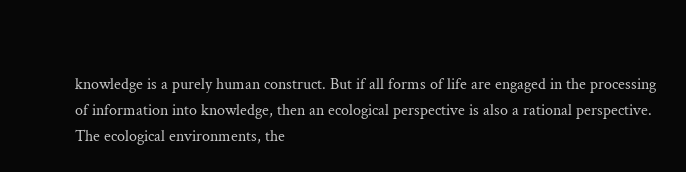knowledge is a purely human construct. But if all forms of life are engaged in the processing of information into knowledge, then an ecological perspective is also a rational perspective. The ecological environments, the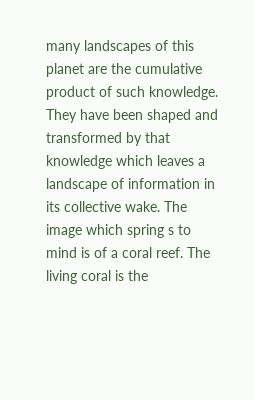many landscapes of this planet are the cumulative product of such knowledge. They have been shaped and transformed by that knowledge which leaves a landscape of information in its collective wake. The image which spring s to mind is of a coral reef. The living coral is the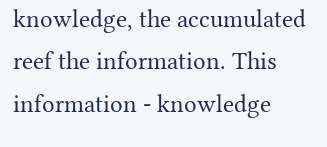knowledge, the accumulated reef the information. This information - knowledge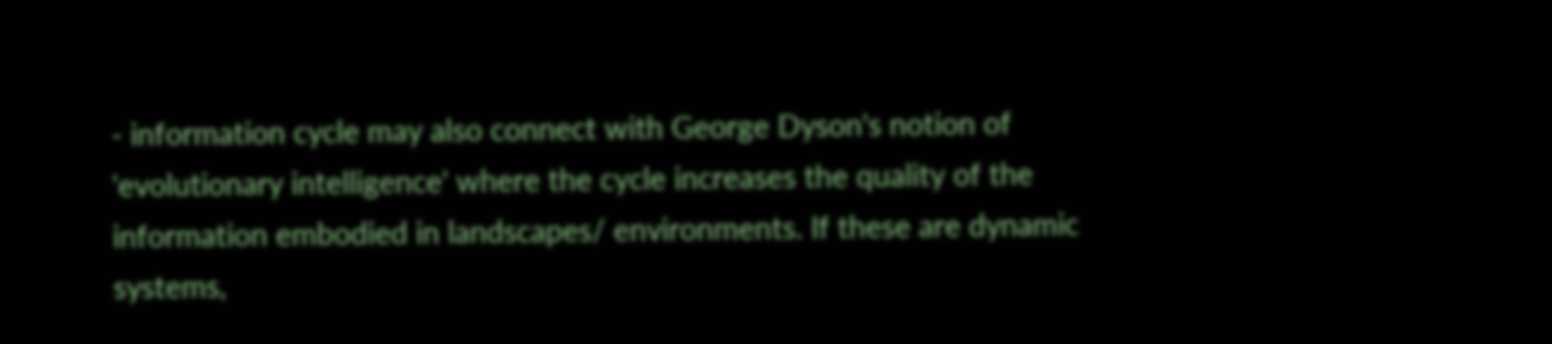- information cycle may also connect with George Dyson's notion of 'evolutionary intelligence' where the cycle increases the quality of the information embodied in landscapes/ environments. If these are dynamic systems,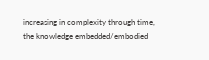increasing in complexity through time, the knowledge embedded/embodied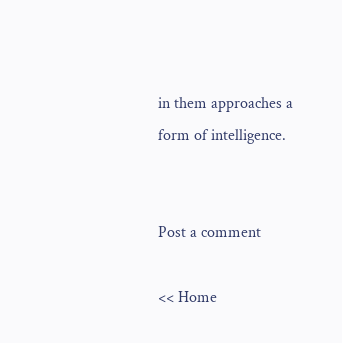in them approaches a form of intelligence.


Post a comment

<< Home